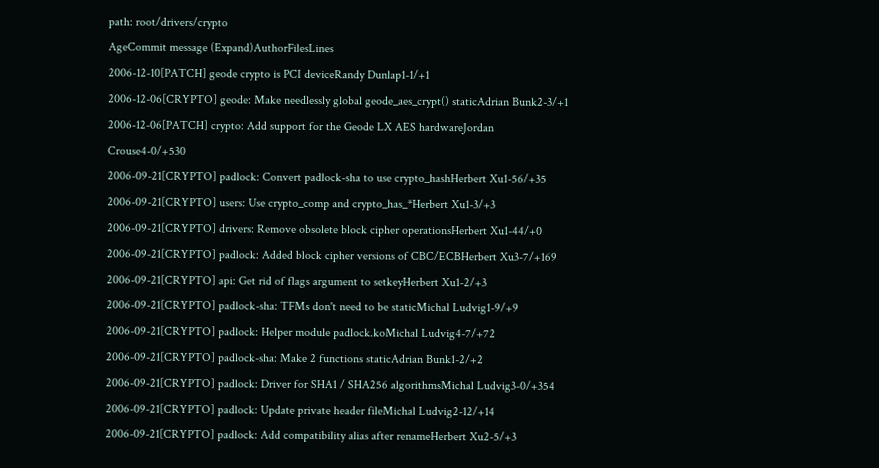path: root/drivers/crypto
AgeCommit message (Expand)AuthorFilesLines
2006-12-10[PATCH] geode crypto is PCI deviceRandy Dunlap1-1/+1
2006-12-06[CRYPTO] geode: Make needlessly global geode_aes_crypt() staticAdrian Bunk2-3/+1
2006-12-06[PATCH] crypto: Add support for the Geode LX AES hardwareJordan Crouse4-0/+530
2006-09-21[CRYPTO] padlock: Convert padlock-sha to use crypto_hashHerbert Xu1-56/+35
2006-09-21[CRYPTO] users: Use crypto_comp and crypto_has_*Herbert Xu1-3/+3
2006-09-21[CRYPTO] drivers: Remove obsolete block cipher operationsHerbert Xu1-44/+0
2006-09-21[CRYPTO] padlock: Added block cipher versions of CBC/ECBHerbert Xu3-7/+169
2006-09-21[CRYPTO] api: Get rid of flags argument to setkeyHerbert Xu1-2/+3
2006-09-21[CRYPTO] padlock-sha: TFMs don't need to be staticMichal Ludvig1-9/+9
2006-09-21[CRYPTO] padlock: Helper module padlock.koMichal Ludvig4-7/+72
2006-09-21[CRYPTO] padlock-sha: Make 2 functions staticAdrian Bunk1-2/+2
2006-09-21[CRYPTO] padlock: Driver for SHA1 / SHA256 algorithmsMichal Ludvig3-0/+354
2006-09-21[CRYPTO] padlock: Update private header fileMichal Ludvig2-12/+14
2006-09-21[CRYPTO] padlock: Add compatibility alias after renameHerbert Xu2-5/+3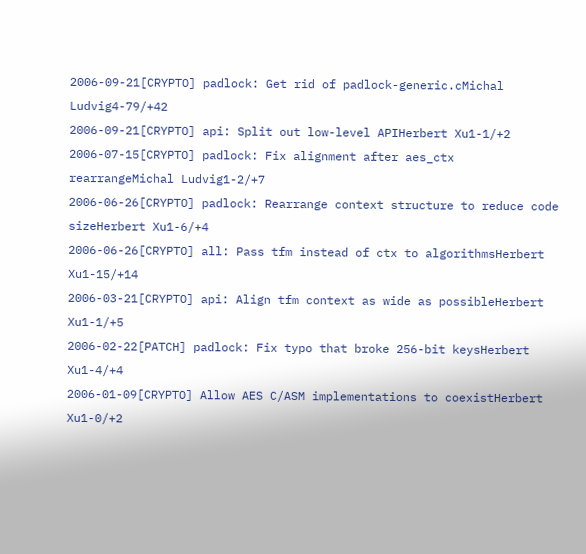2006-09-21[CRYPTO] padlock: Get rid of padlock-generic.cMichal Ludvig4-79/+42
2006-09-21[CRYPTO] api: Split out low-level APIHerbert Xu1-1/+2
2006-07-15[CRYPTO] padlock: Fix alignment after aes_ctx rearrangeMichal Ludvig1-2/+7
2006-06-26[CRYPTO] padlock: Rearrange context structure to reduce code sizeHerbert Xu1-6/+4
2006-06-26[CRYPTO] all: Pass tfm instead of ctx to algorithmsHerbert Xu1-15/+14
2006-03-21[CRYPTO] api: Align tfm context as wide as possibleHerbert Xu1-1/+5
2006-02-22[PATCH] padlock: Fix typo that broke 256-bit keysHerbert Xu1-4/+4
2006-01-09[CRYPTO] Allow AES C/ASM implementations to coexistHerbert Xu1-0/+2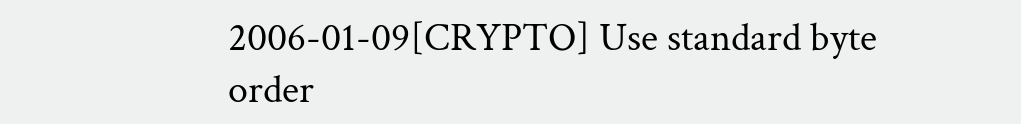2006-01-09[CRYPTO] Use standard byte order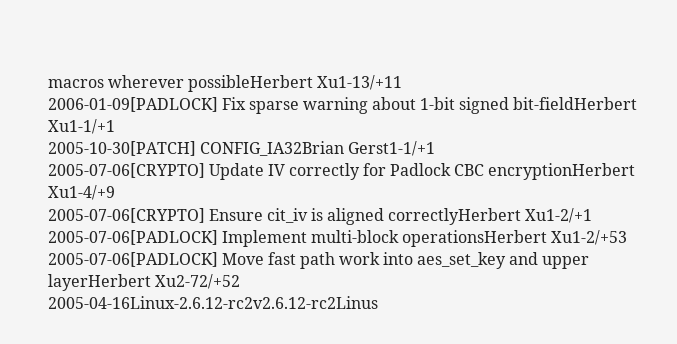macros wherever possibleHerbert Xu1-13/+11
2006-01-09[PADLOCK] Fix sparse warning about 1-bit signed bit-fieldHerbert Xu1-1/+1
2005-10-30[PATCH] CONFIG_IA32Brian Gerst1-1/+1
2005-07-06[CRYPTO] Update IV correctly for Padlock CBC encryptionHerbert Xu1-4/+9
2005-07-06[CRYPTO] Ensure cit_iv is aligned correctlyHerbert Xu1-2/+1
2005-07-06[PADLOCK] Implement multi-block operationsHerbert Xu1-2/+53
2005-07-06[PADLOCK] Move fast path work into aes_set_key and upper layerHerbert Xu2-72/+52
2005-04-16Linux-2.6.12-rc2v2.6.12-rc2Linus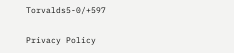Torvalds5-0/+597

Privacy Policy